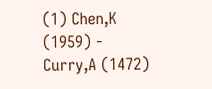(1) Chen,K (1959) - Curry,A (1472)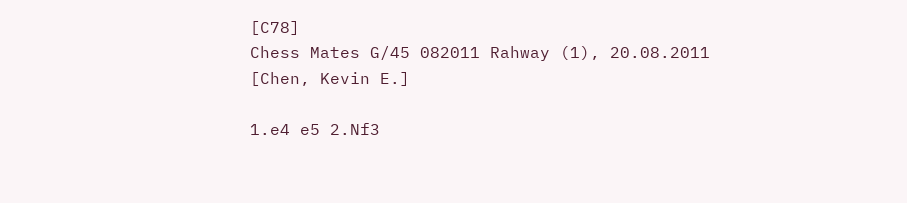[C78]
Chess Mates G/45 082011 Rahway (1), 20.08.2011
[Chen, Kevin E.]

1.e4 e5 2.Nf3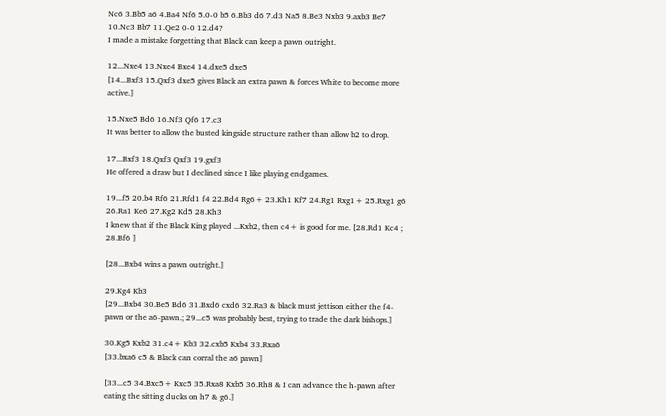Nc6 3.Bb5 a6 4.Ba4 Nf6 5.0-0 b5 6.Bb3 d6 7.d3 Na5 8.Be3 Nxb3 9.axb3 Be7 10.Nc3 Bb7 11.Qe2 0-0 12.d4?
I made a mistake forgetting that Black can keep a pawn outright.

12...Nxe4 13.Nxe4 Bxe4 14.dxe5 dxe5
[14...Bxf3 15.Qxf3 dxe5 gives Black an extra pawn & forces White to become more active.]

15.Nxe5 Bd6 16.Nf3 Qf6 17.c3
It was better to allow the busted kingside structure rather than allow b2 to drop.

17...Bxf3 18.Qxf3 Qxf3 19.gxf3
He offered a draw but I declined since I like playing endgames.

19...f5 20.b4 Rf6 21.Rfd1 f4 22.Bd4 Rg6+ 23.Kh1 Kf7 24.Rg1 Rxg1+ 25.Rxg1 g6 26.Ra1 Ke6 27.Kg2 Kd5 28.Kh3
I knew that if the Black King played ...Kxb2, then c4+ is good for me. [28.Rd1 Kc4 ; 28.Bf6 ]

[28...Bxb4 wins a pawn outright.]

29.Kg4 Kb3
[29...Bxb4 30.Be5 Bd6 31.Bxd6 cxd6 32.Ra3 & black must jettison either the f4-pawn or the a6-pawn.; 29...c5 was probably best, trying to trade the dark bishops.]

30.Kg5 Kxb2 31.c4+ Kb3 32.cxb5 Kxb4 33.Rxa6
[33.bxa6 c5 & Black can corral the a6 pawn]

[33...c5 34.Bxc5+ Kxc5 35.Rxa8 Kxb5 36.Rh8 & I can advance the h-pawn after eating the sitting ducks on h7 & g6.]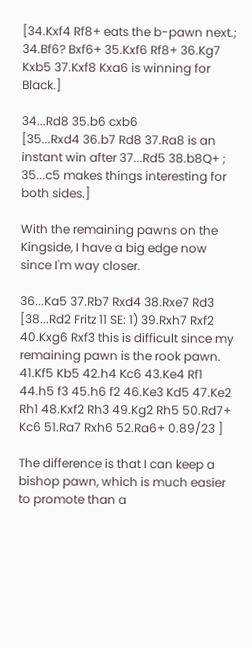[34.Kxf4 Rf8+ eats the b-pawn next.; 34.Bf6? Bxf6+ 35.Kxf6 Rf8+ 36.Kg7 Kxb5 37.Kxf8 Kxa6 is winning for Black.]

34...Rd8 35.b6 cxb6
[35...Rxd4 36.b7 Rd8 37.Ra8 is an instant win after 37...Rd5 38.b8Q+ ; 35...c5 makes things interesting for both sides.]

With the remaining pawns on the Kingside, I have a big edge now since I'm way closer.

36...Ka5 37.Rb7 Rxd4 38.Rxe7 Rd3
[38...Rd2 Fritz 11 SE: 1) 39.Rxh7 Rxf2 40.Kxg6 Rxf3 this is difficult since my remaining pawn is the rook pawn. 41.Kf5 Kb5 42.h4 Kc6 43.Ke4 Rf1 44.h5 f3 45.h6 f2 46.Ke3 Kd5 47.Ke2 Rh1 48.Kxf2 Rh3 49.Kg2 Rh5 50.Rd7+ Kc6 51.Ra7 Rxh6 52.Ra6+ 0.89/23 ]

The difference is that I can keep a bishop pawn, which is much easier to promote than a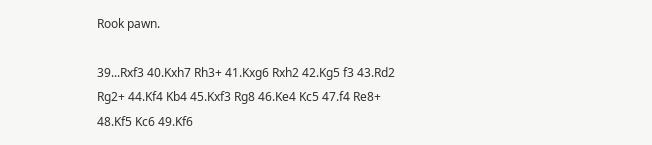Rook pawn.

39...Rxf3 40.Kxh7 Rh3+ 41.Kxg6 Rxh2 42.Kg5 f3 43.Rd2 Rg2+ 44.Kf4 Kb4 45.Kxf3 Rg8 46.Ke4 Kc5 47.f4 Re8+ 48.Kf5 Kc6 49.Kf6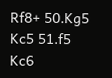Rf8+ 50.Kg5 Kc5 51.f5 Kc6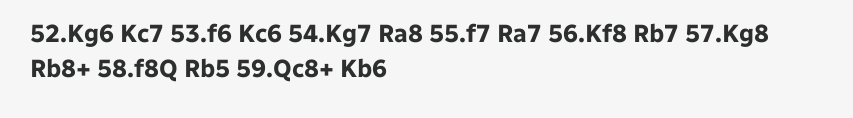52.Kg6 Kc7 53.f6 Kc6 54.Kg7 Ra8 55.f7 Ra7 56.Kf8 Rb7 57.Kg8 Rb8+ 58.f8Q Rb5 59.Qc8+ Kb6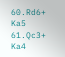60.Rd6+ Ka5 61.Qc3+ Ka4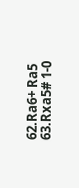62.Ra6+ Ra5 63.Rxa5# 1-0